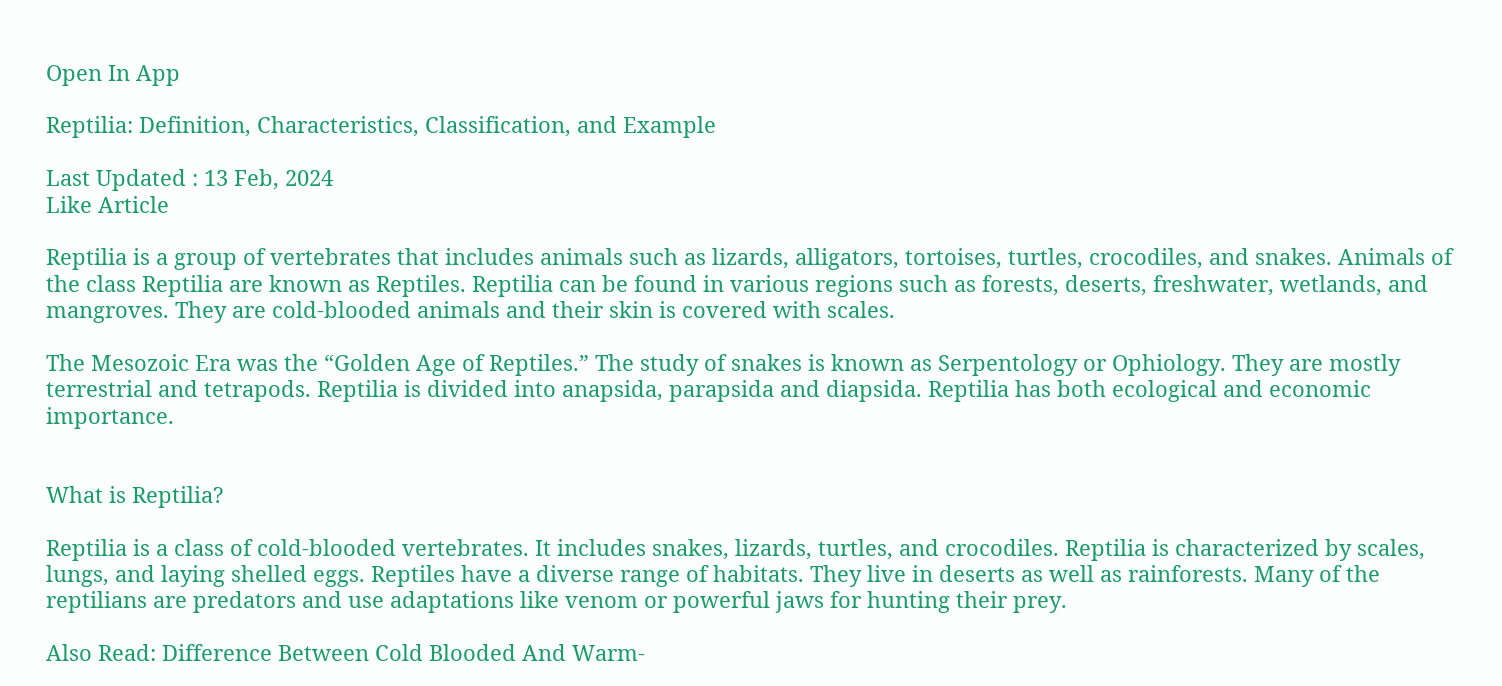Open In App

Reptilia: Definition, Characteristics, Classification, and Example

Last Updated : 13 Feb, 2024
Like Article

Reptilia is a group of vertebrates that includes animals such as lizards, alligators, tortoises, turtles, crocodiles, and snakes. Animals of the class Reptilia are known as Reptiles. Reptilia can be found in various regions such as forests, deserts, freshwater, wetlands, and mangroves. They are cold-blooded animals and their skin is covered with scales.

The Mesozoic Era was the “Golden Age of Reptiles.” The study of snakes is known as Serpentology or Ophiology. They are mostly terrestrial and tetrapods. Reptilia is divided into anapsida, parapsida and diapsida. Reptilia has both ecological and economic importance.


What is Reptilia?

Reptilia is a class of cold-blooded vertebrates. It includes snakes, lizards, turtles, and crocodiles. Reptilia is characterized by scales, lungs, and laying shelled eggs. Reptiles have a diverse range of habitats. They live in deserts as well as rainforests. Many of the reptilians are predators and use adaptations like venom or powerful jaws for hunting their prey.

Also Read: Difference Between Cold Blooded And Warm-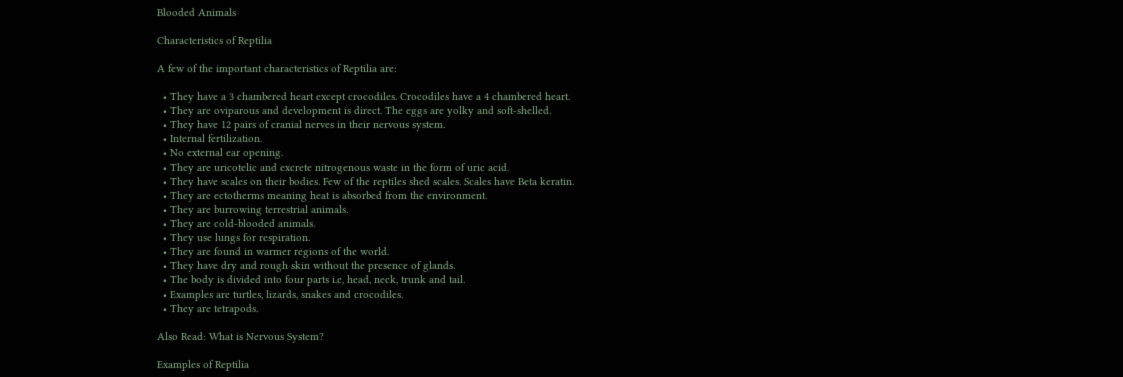Blooded Animals

Characteristics of Reptilia

A few of the important characteristics of Reptilia are:

  • They have a 3 chambered heart except crocodiles. Crocodiles have a 4 chambered heart.
  • They are oviparous and development is direct. The eggs are yolky and soft-shelled.
  • They have 12 pairs of cranial nerves in their nervous system.
  • Internal fertilization.
  • No external ear opening.
  • They are uricotelic and excrete nitrogenous waste in the form of uric acid.
  • They have scales on their bodies. Few of the reptiles shed scales. Scales have Beta keratin.
  • They are ectotherms meaning heat is absorbed from the environment.
  • They are burrowing terrestrial animals.
  • They are cold-blooded animals.
  • They use lungs for respiration.
  • They are found in warmer regions of the world.
  • They have dry and rough skin without the presence of glands.
  • The body is divided into four parts i.e, head, neck, trunk and tail.
  • Examples are turtles, lizards, snakes and crocodiles.
  • They are tetrapods.

Also Read: What is Nervous System?

Examples of Reptilia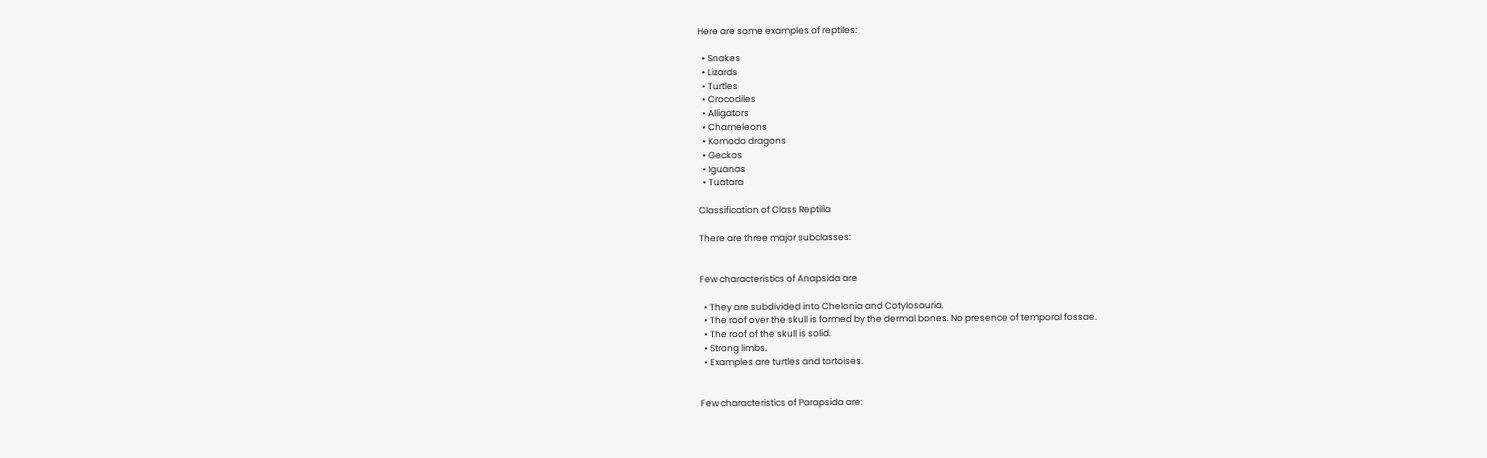Here are some examples of reptiles:

  • Snakes
  • Lizards
  • Turtles
  • Crocodiles
  • Alligators
  • Chameleons
  • Komodo dragons
  • Geckos
  • Iguanas
  • Tuatara

Classification of Class Reptilia

There are three major subclasses:


Few characteristics of Anapsida are

  • They are subdivided into Chelonia and Cotylosauria.
  • The roof over the skull is formed by the dermal bones. No presence of temporal fossae.
  • The roof of the skull is solid.
  • Strong limbs.
  • Examples are turtles and tortoises.


Few characteristics of Parapsida are: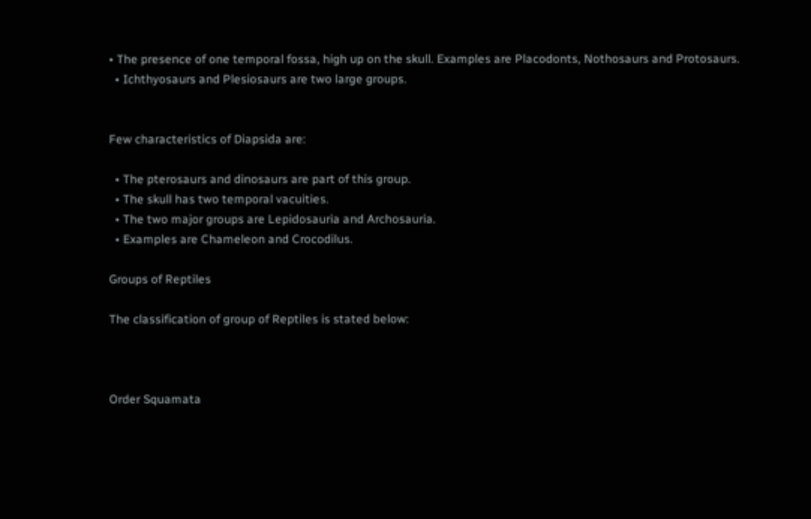• The presence of one temporal fossa, high up on the skull. Examples are Placodonts, Nothosaurs and Protosaurs.
  • Ichthyosaurs and Plesiosaurs are two large groups.


Few characteristics of Diapsida are:

  • The pterosaurs and dinosaurs are part of this group.
  • The skull has two temporal vacuities.
  • The two major groups are Lepidosauria and Archosauria.
  • Examples are Chameleon and Crocodilus.

Groups of Reptiles

The classification of group of Reptiles is stated below:



Order Squamata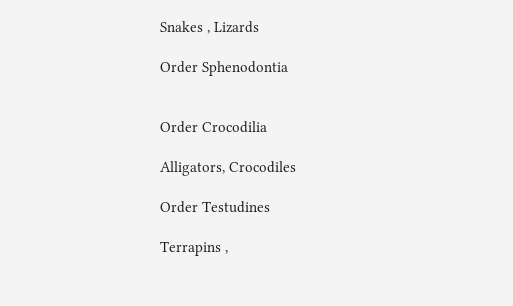Snakes , Lizards

Order Sphenodontia


Order Crocodilia

Alligators, Crocodiles

Order Testudines

Terrapins ,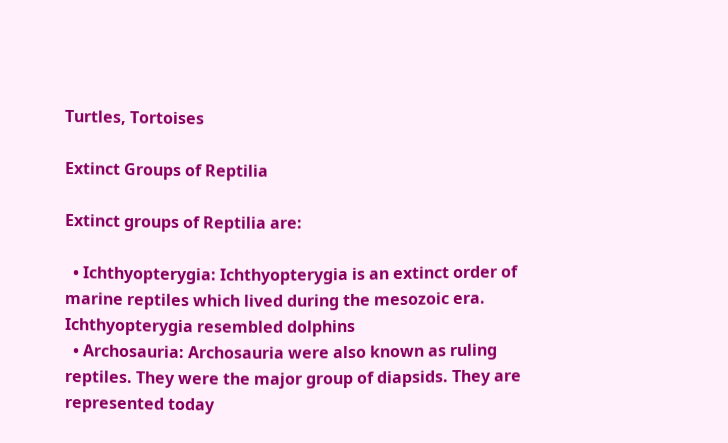Turtles, Tortoises

Extinct Groups of Reptilia

Extinct groups of Reptilia are:

  • Ichthyopterygia: Ichthyopterygia is an extinct order of marine reptiles which lived during the mesozoic era. Ichthyopterygia resembled dolphins
  • Archosauria: Archosauria were also known as ruling reptiles. They were the major group of diapsids. They are represented today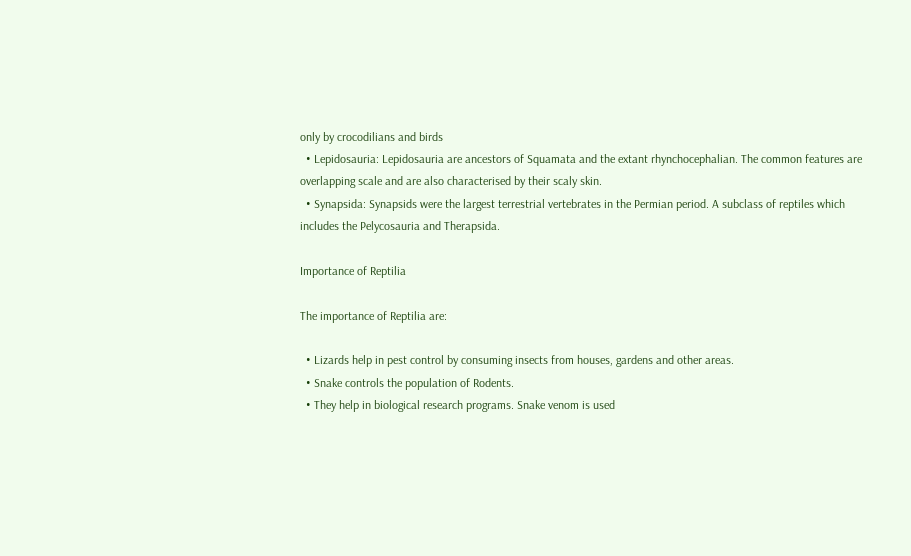only by crocodilians and birds
  • Lepidosauria: Lepidosauria are ancestors of Squamata and the extant rhynchocephalian. The common features are overlapping scale and are also characterised by their scaly skin.
  • Synapsida: Synapsids were the largest terrestrial vertebrates in the Permian period. A subclass of reptiles which includes the Pelycosauria and Therapsida.

Importance of Reptilia

The importance of Reptilia are:

  • Lizards help in pest control by consuming insects from houses, gardens and other areas.
  • Snake controls the population of Rodents.
  • They help in biological research programs. Snake venom is used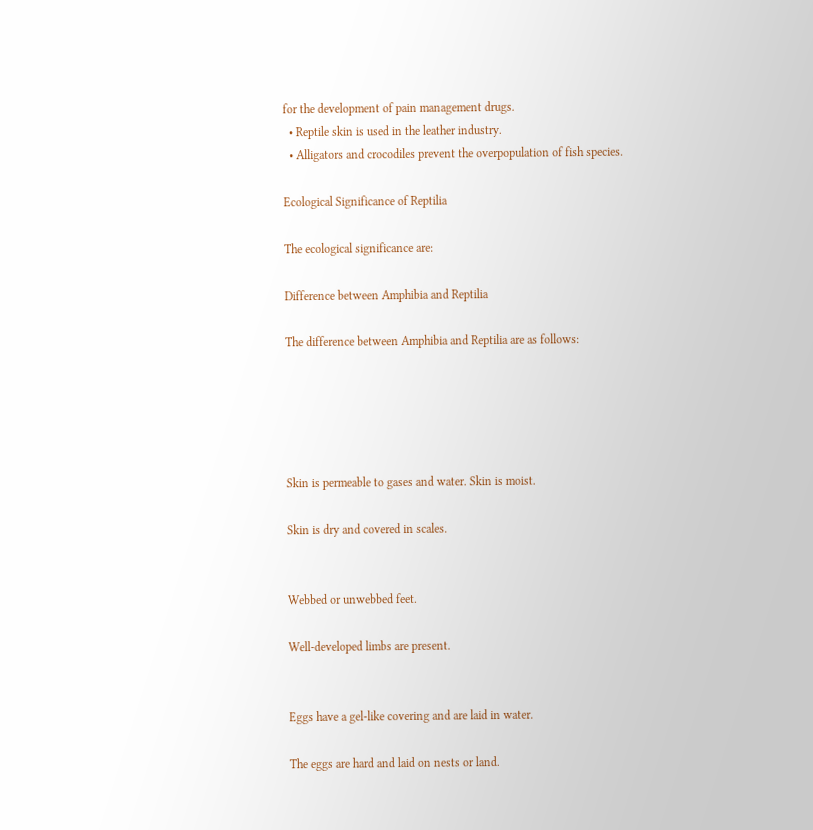for the development of pain management drugs.
  • Reptile skin is used in the leather industry.
  • Alligators and crocodiles prevent the overpopulation of fish species.

Ecological Significance of Reptilia

The ecological significance are:

Difference between Amphibia and Reptilia

The difference between Amphibia and Reptilia are as follows:





Skin is permeable to gases and water. Skin is moist.

Skin is dry and covered in scales.


Webbed or unwebbed feet.

Well-developed limbs are present.


Eggs have a gel-like covering and are laid in water.

The eggs are hard and laid on nests or land.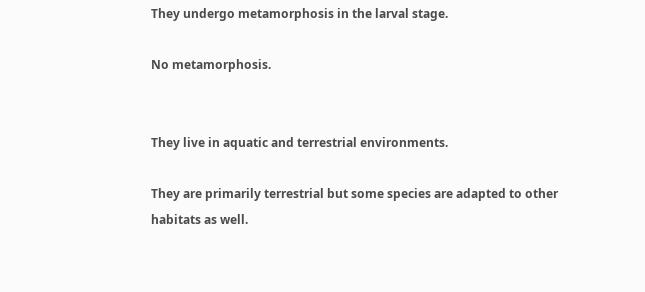They undergo metamorphosis in the larval stage.

No metamorphosis.


They live in aquatic and terrestrial environments.

They are primarily terrestrial but some species are adapted to other habitats as well.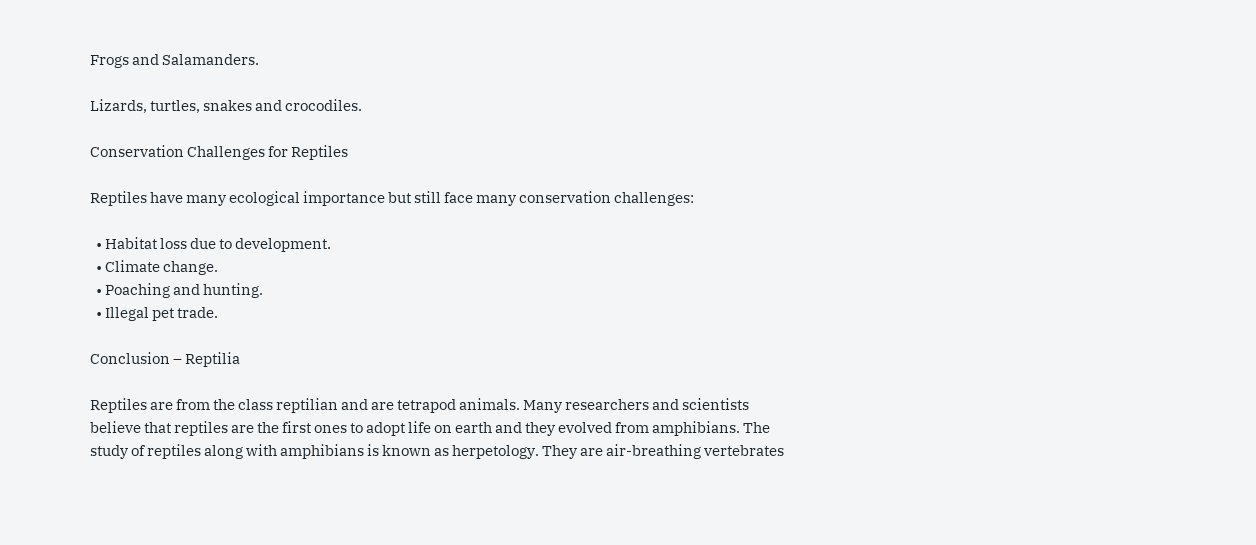Frogs and Salamanders.

Lizards, turtles, snakes and crocodiles.

Conservation Challenges for Reptiles

Reptiles have many ecological importance but still face many conservation challenges:

  • Habitat loss due to development.
  • Climate change.
  • Poaching and hunting.
  • Illegal pet trade.

Conclusion – Reptilia

Reptiles are from the class reptilian and are tetrapod animals. Many researchers and scientists believe that reptiles are the first ones to adopt life on earth and they evolved from amphibians. The study of reptiles along with amphibians is known as herpetology. They are air-breathing vertebrates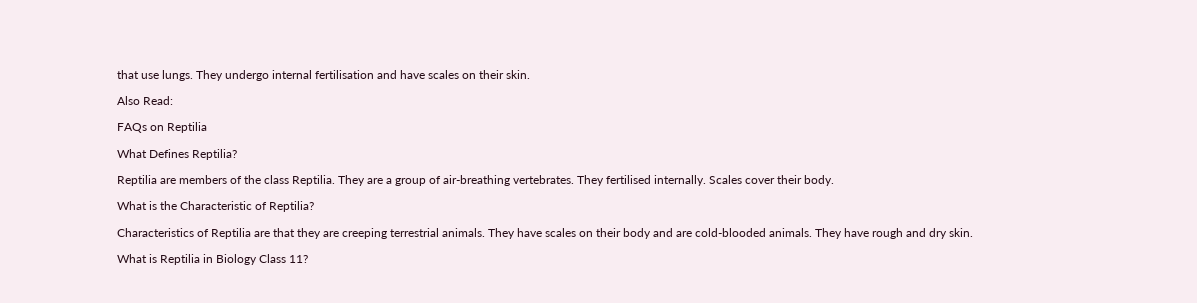that use lungs. They undergo internal fertilisation and have scales on their skin.

Also Read:

FAQs on Reptilia

What Defines Reptilia?

Reptilia are members of the class Reptilia. They are a group of air-breathing vertebrates. They fertilised internally. Scales cover their body.

What is the Characteristic of Reptilia?

Characteristics of Reptilia are that they are creeping terrestrial animals. They have scales on their body and are cold-blooded animals. They have rough and dry skin.

What is Reptilia in Biology Class 11?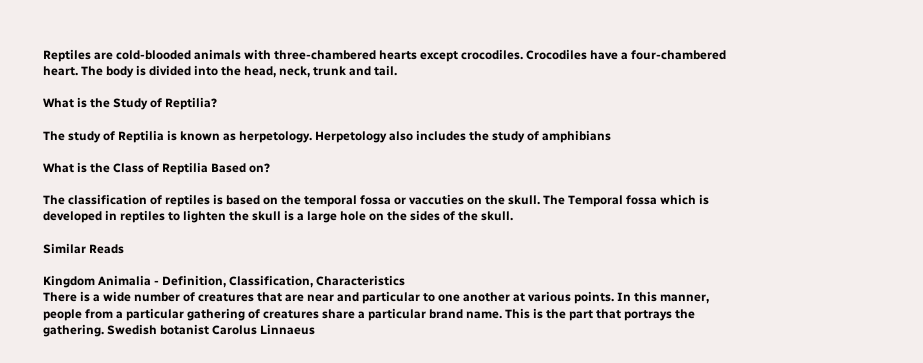Reptiles are cold-blooded animals with three-chambered hearts except crocodiles. Crocodiles have a four-chambered heart. The body is divided into the head, neck, trunk and tail.

What is the Study of Reptilia?

The study of Reptilia is known as herpetology. Herpetology also includes the study of amphibians

What is the Class of Reptilia Based on?

The classification of reptiles is based on the temporal fossa or vaccuties on the skull. The Temporal fossa which is developed in reptiles to lighten the skull is a large hole on the sides of the skull.

Similar Reads

Kingdom Animalia - Definition, Classification, Characteristics
There is a wide number of creatures that are near and particular to one another at various points. In this manner, people from a particular gathering of creatures share a particular brand name. This is the part that portrays the gathering. Swedish botanist Carolus Linnaeus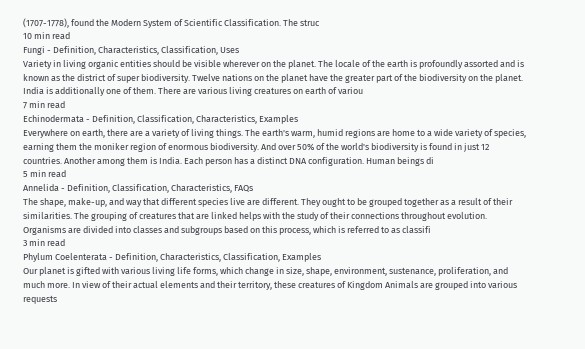(1707-1778), found the Modern System of Scientific Classification. The struc
10 min read
Fungi - Definition, Characteristics, Classification, Uses
Variety in living organic entities should be visible wherever on the planet. The locale of the earth is profoundly assorted and is known as the district of super biodiversity. Twelve nations on the planet have the greater part of the biodiversity on the planet. India is additionally one of them. There are various living creatures on earth of variou
7 min read
Echinodermata - Definition, Classification, Characteristics, Examples
Everywhere on earth, there are a variety of living things. The earth's warm, humid regions are home to a wide variety of species, earning them the moniker region of enormous biodiversity. And over 50% of the world's biodiversity is found in just 12 countries. Another among them is India. Each person has a distinct DNA configuration. Human beings di
5 min read
Annelida - Definition, Classification, Characteristics, FAQs
The shape, make-up, and way that different species live are different. They ought to be grouped together as a result of their similarities. The grouping of creatures that are linked helps with the study of their connections throughout evolution. Organisms are divided into classes and subgroups based on this process, which is referred to as classifi
3 min read
Phylum Coelenterata - Definition, Characteristics, Classification, Examples
Our planet is gifted with various living life forms, which change in size, shape, environment, sustenance, proliferation, and much more. In view of their actual elements and their territory, these creatures of Kingdom Animals are grouped into various requests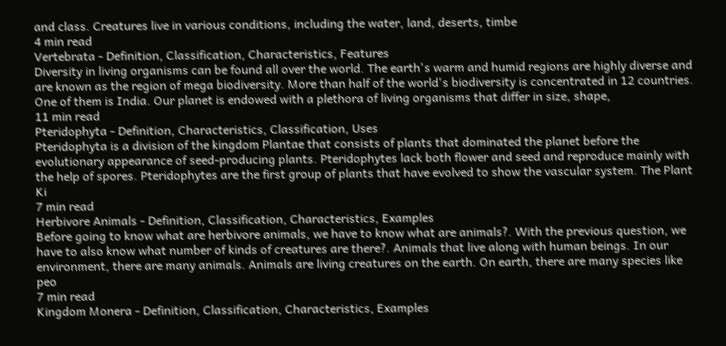and class. Creatures live in various conditions, including the water, land, deserts, timbe
4 min read
Vertebrata - Definition, Classification, Characteristics, Features
Diversity in living organisms can be found all over the world. The earth's warm and humid regions are highly diverse and are known as the region of mega biodiversity. More than half of the world's biodiversity is concentrated in 12 countries. One of them is India. Our planet is endowed with a plethora of living organisms that differ in size, shape,
11 min read
Pteridophyta - Definition, Characteristics, Classification, Uses
Pteridophyta is a division of the kingdom Plantae that consists of plants that dominated the planet before the evolutionary appearance of seed-producing plants. Pteridophytes lack both flower and seed and reproduce mainly with the help of spores. Pteridophytes are the first group of plants that have evolved to show the vascular system. The Plant Ki
7 min read
Herbivore Animals - Definition, Classification, Characteristics, Examples
Before going to know what are herbivore animals, we have to know what are animals?. With the previous question, we have to also know what number of kinds of creatures are there?. Animals that live along with human beings. In our environment, there are many animals. Animals are living creatures on the earth. On earth, there are many species like peo
7 min read
Kingdom Monera - Definition, Classification, Characteristics, Examples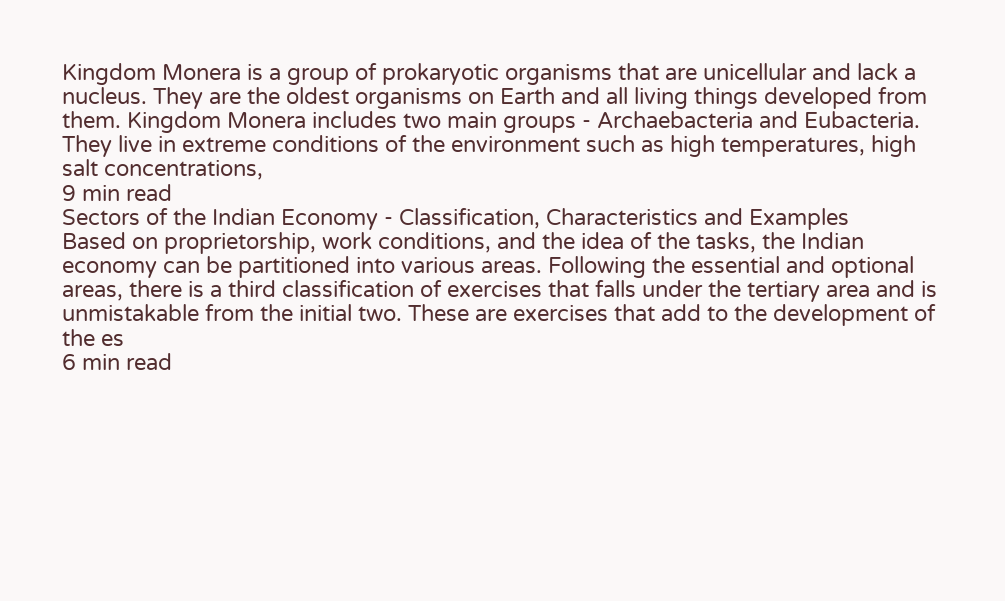Kingdom Monera is a group of prokaryotic organisms that are unicellular and lack a nucleus. They are the oldest organisms on Earth and all living things developed from them. Kingdom Monera includes two main groups - Archaebacteria and Eubacteria. They live in extreme conditions of the environment such as high temperatures, high salt concentrations,
9 min read
Sectors of the Indian Economy - Classification, Characteristics and Examples
Based on proprietorship, work conditions, and the idea of the tasks, the Indian economy can be partitioned into various areas. Following the essential and optional areas, there is a third classification of exercises that falls under the tertiary area and is unmistakable from the initial two. These are exercises that add to the development of the es
6 min read